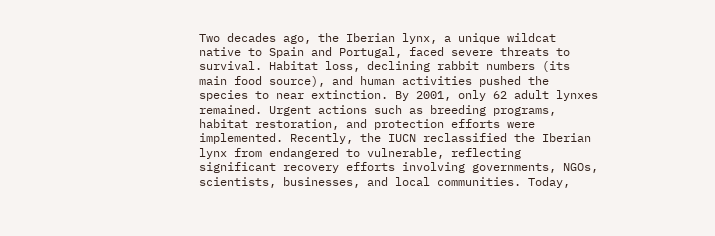Two decades ago, the Iberian lynx, a unique wildcat native to Spain and Portugal, faced severe threats to survival. Habitat loss, declining rabbit numbers (its main food source), and human activities pushed the species to near extinction. By 2001, only 62 adult lynxes remained. Urgent actions such as breeding programs, habitat restoration, and protection efforts were implemented. Recently, the IUCN reclassified the Iberian lynx from endangered to vulnerable, reflecting significant recovery efforts involving governments, NGOs, scientists, businesses, and local communities. Today,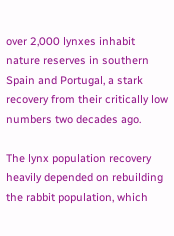over 2,000 lynxes inhabit nature reserves in southern Spain and Portugal, a stark recovery from their critically low numbers two decades ago.

The lynx population recovery heavily depended on rebuilding the rabbit population, which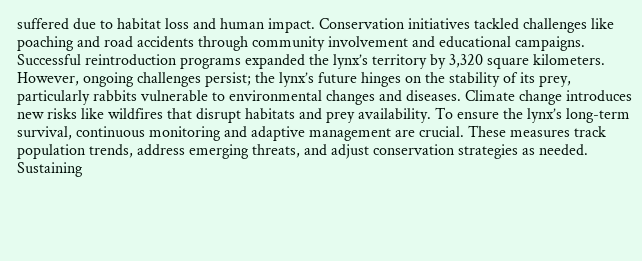suffered due to habitat loss and human impact. Conservation initiatives tackled challenges like poaching and road accidents through community involvement and educational campaigns. Successful reintroduction programs expanded the lynx’s territory by 3,320 square kilometers. However, ongoing challenges persist; the lynx’s future hinges on the stability of its prey, particularly rabbits vulnerable to environmental changes and diseases. Climate change introduces new risks like wildfires that disrupt habitats and prey availability. To ensure the lynx’s long-term survival, continuous monitoring and adaptive management are crucial. These measures track population trends, address emerging threats, and adjust conservation strategies as needed. Sustaining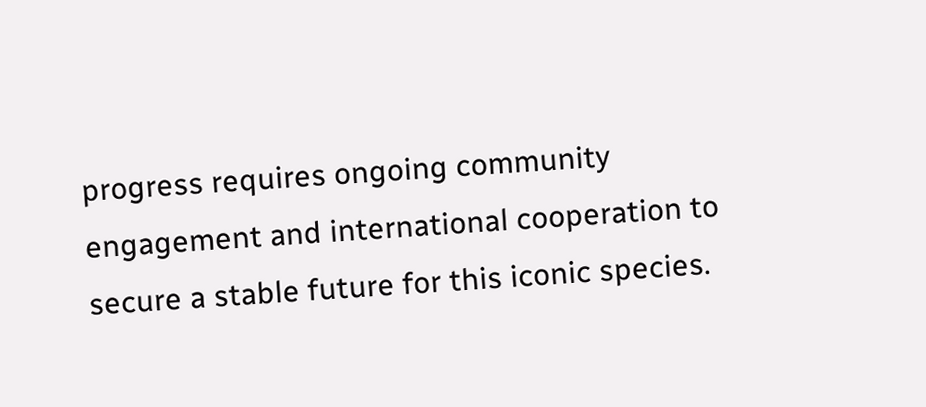progress requires ongoing community engagement and international cooperation to secure a stable future for this iconic species.